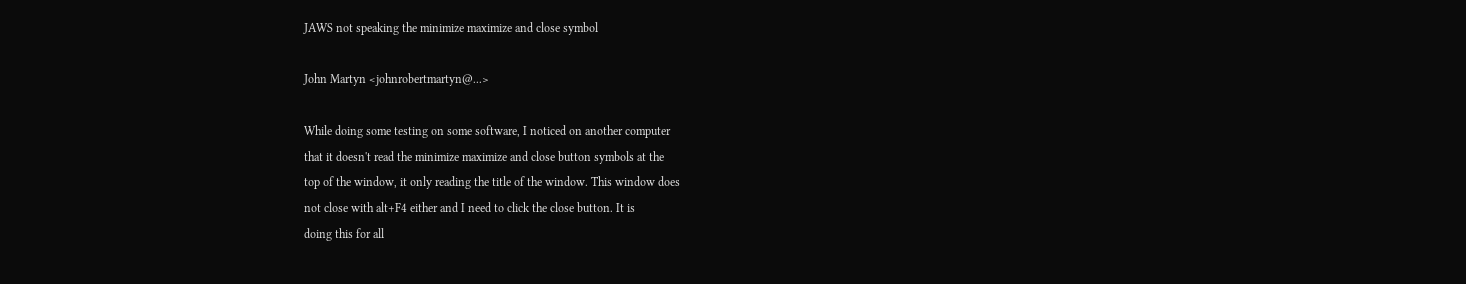JAWS not speaking the minimize maximize and close symbol

John Martyn <johnrobertmartyn@...>

While doing some testing on some software, I noticed on another computer
that it doesn't read the minimize maximize and close button symbols at the
top of the window, it only reading the title of the window. This window does
not close with alt+F4 either and I need to click the close button. It is
doing this for all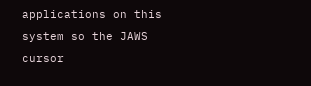applications on this system so the JAWS cursor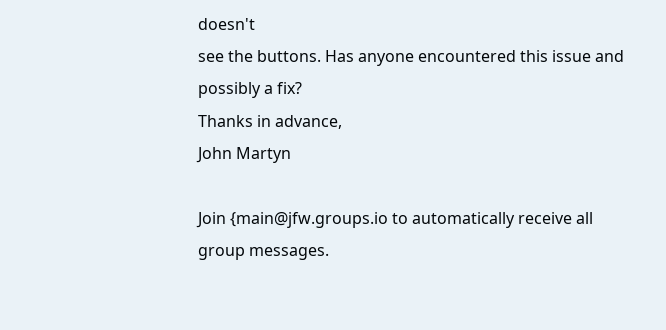doesn't
see the buttons. Has anyone encountered this issue and possibly a fix?
Thanks in advance,
John Martyn

Join {main@jfw.groups.io to automatically receive all group messages.